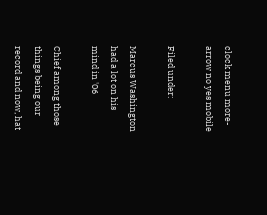clock menu more-arrow no yes mobile

Filed under:

Marcus Washington had a lot on his mind in '06

Chief among those things being our record and now, hat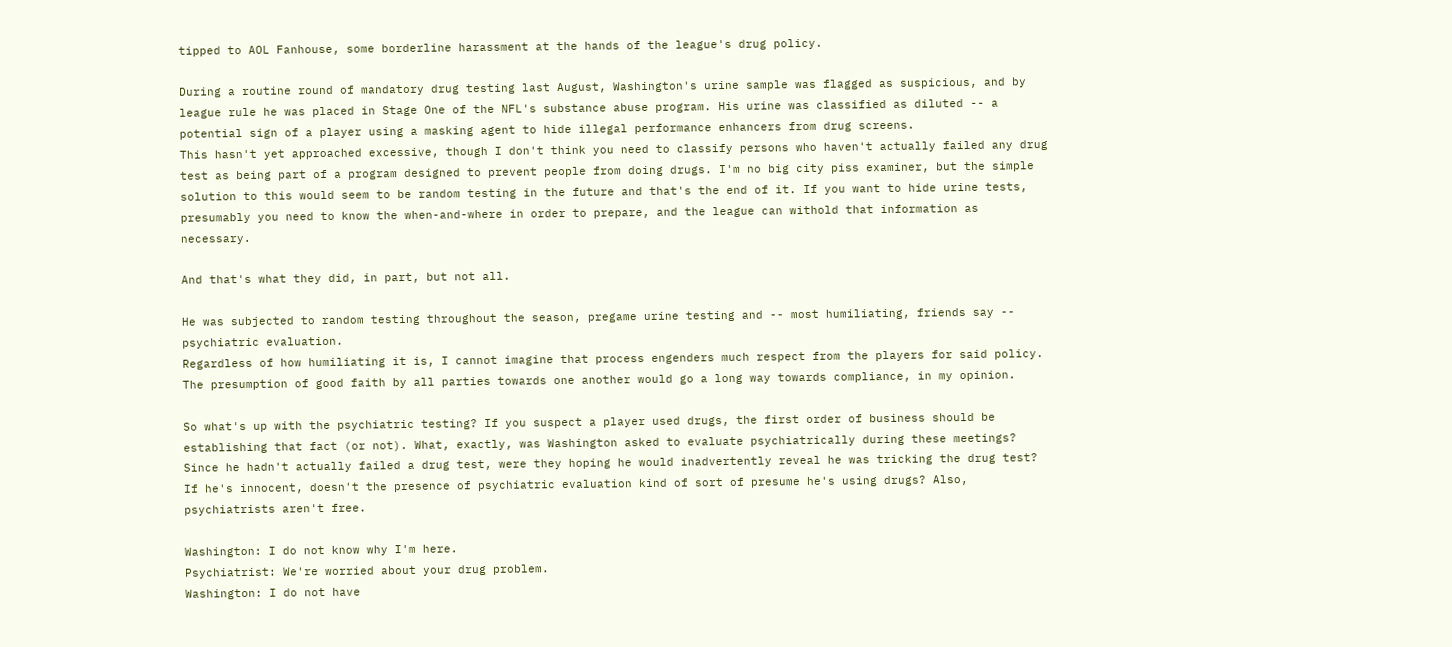tipped to AOL Fanhouse, some borderline harassment at the hands of the league's drug policy.

During a routine round of mandatory drug testing last August, Washington's urine sample was flagged as suspicious, and by league rule he was placed in Stage One of the NFL's substance abuse program. His urine was classified as diluted -- a potential sign of a player using a masking agent to hide illegal performance enhancers from drug screens.
This hasn't yet approached excessive, though I don't think you need to classify persons who haven't actually failed any drug test as being part of a program designed to prevent people from doing drugs. I'm no big city piss examiner, but the simple solution to this would seem to be random testing in the future and that's the end of it. If you want to hide urine tests, presumably you need to know the when-and-where in order to prepare, and the league can withold that information as necessary.

And that's what they did, in part, but not all.

He was subjected to random testing throughout the season, pregame urine testing and -- most humiliating, friends say -- psychiatric evaluation.
Regardless of how humiliating it is, I cannot imagine that process engenders much respect from the players for said policy. The presumption of good faith by all parties towards one another would go a long way towards compliance, in my opinion.

So what's up with the psychiatric testing? If you suspect a player used drugs, the first order of business should be establishing that fact (or not). What, exactly, was Washington asked to evaluate psychiatrically during these meetings? Since he hadn't actually failed a drug test, were they hoping he would inadvertently reveal he was tricking the drug test? If he's innocent, doesn't the presence of psychiatric evaluation kind of sort of presume he's using drugs? Also, psychiatrists aren't free.

Washington: I do not know why I'm here.
Psychiatrist: We're worried about your drug problem.
Washington: I do not have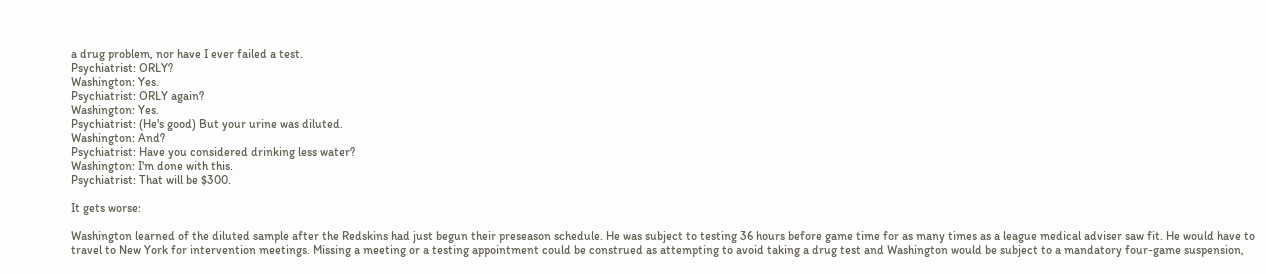a drug problem, nor have I ever failed a test.
Psychiatrist: ORLY?
Washington: Yes.
Psychiatrist: ORLY again?
Washington: Yes.
Psychiatrist: (He's good) But your urine was diluted.
Washington: And?
Psychiatrist: Have you considered drinking less water?
Washington: I'm done with this.
Psychiatrist: That will be $300.

It gets worse:

Washington learned of the diluted sample after the Redskins had just begun their preseason schedule. He was subject to testing 36 hours before game time for as many times as a league medical adviser saw fit. He would have to travel to New York for intervention meetings. Missing a meeting or a testing appointment could be construed as attempting to avoid taking a drug test and Washington would be subject to a mandatory four-game suspension,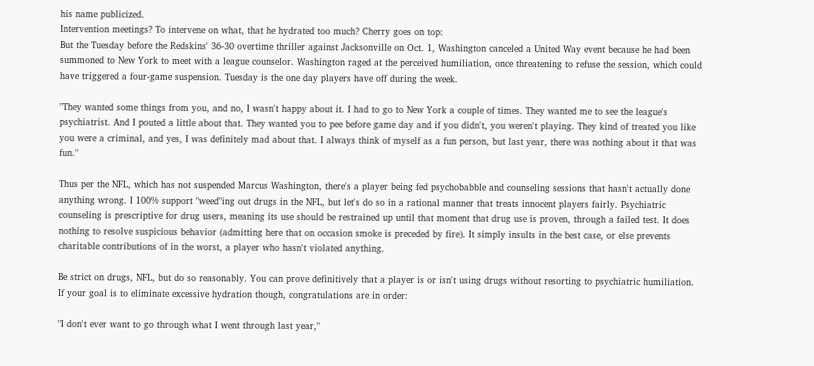his name publicized.
Intervention meetings? To intervene on what, that he hydrated too much? Cherry goes on top:
But the Tuesday before the Redskins' 36-30 overtime thriller against Jacksonville on Oct. 1, Washington canceled a United Way event because he had been summoned to New York to meet with a league counselor. Washington raged at the perceived humiliation, once threatening to refuse the session, which could have triggered a four-game suspension. Tuesday is the one day players have off during the week.

"They wanted some things from you, and no, I wasn't happy about it. I had to go to New York a couple of times. They wanted me to see the league's psychiatrist. And I pouted a little about that. They wanted you to pee before game day and if you didn't, you weren't playing. They kind of treated you like you were a criminal, and yes, I was definitely mad about that. I always think of myself as a fun person, but last year, there was nothing about it that was fun."

Thus per the NFL, which has not suspended Marcus Washington, there's a player being fed psychobabble and counseling sessions that hasn't actually done anything wrong. I 100% support "weed"ing out drugs in the NFL, but let's do so in a rational manner that treats innocent players fairly. Psychiatric counseling is prescriptive for drug users, meaning its use should be restrained up until that moment that drug use is proven, through a failed test. It does nothing to resolve suspicious behavior (admitting here that on occasion smoke is preceded by fire). It simply insults in the best case, or else prevents charitable contributions of in the worst, a player who hasn't violated anything.

Be strict on drugs, NFL, but do so reasonably. You can prove definitively that a player is or isn't using drugs without resorting to psychiatric humiliation. If your goal is to eliminate excessive hydration though, congratulations are in order:

"I don't ever want to go through what I went through last year,"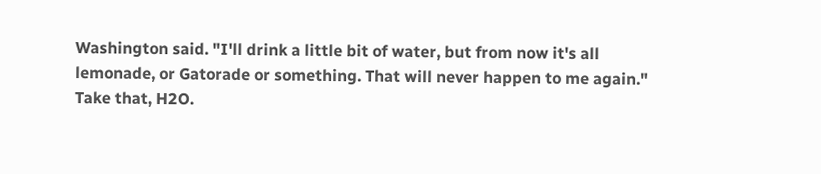Washington said. "I'll drink a little bit of water, but from now it's all lemonade, or Gatorade or something. That will never happen to me again."
Take that, H2O.